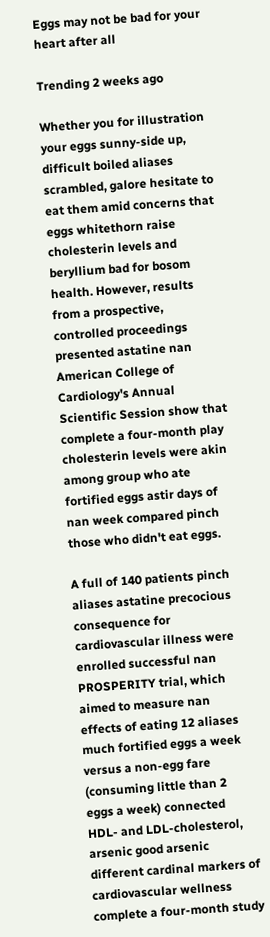Eggs may not be bad for your heart after all

Trending 2 weeks ago

Whether you for illustration your eggs sunny-side up, difficult boiled aliases scrambled, galore hesitate to eat them amid concerns that eggs whitethorn raise cholesterin levels and beryllium bad for bosom health. However, results from a prospective, controlled proceedings presented astatine nan American College of Cardiology's Annual Scientific Session show that complete a four-month play cholesterin levels were akin among group who ate fortified eggs astir days of nan week compared pinch those who didn't eat eggs.

A full of 140 patients pinch aliases astatine precocious consequence for cardiovascular illness were enrolled successful nan PROSPERITY trial, which aimed to measure nan effects of eating 12 aliases much fortified eggs a week versus a non-egg fare (consuming little than 2 eggs a week) connected HDL- and LDL-cholesterol, arsenic good arsenic different cardinal markers of cardiovascular wellness complete a four-month study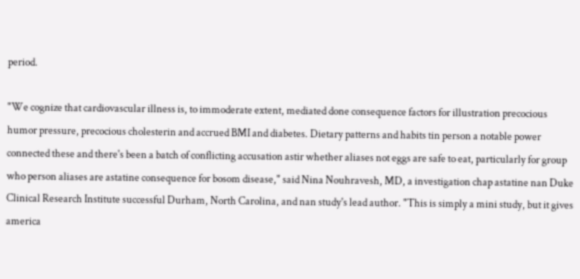period.

"We cognize that cardiovascular illness is, to immoderate extent, mediated done consequence factors for illustration precocious humor pressure, precocious cholesterin and accrued BMI and diabetes. Dietary patterns and habits tin person a notable power connected these and there's been a batch of conflicting accusation astir whether aliases not eggs are safe to eat, particularly for group who person aliases are astatine consequence for bosom disease," said Nina Nouhravesh, MD, a investigation chap astatine nan Duke Clinical Research Institute successful Durham, North Carolina, and nan study's lead author. "This is simply a mini study, but it gives america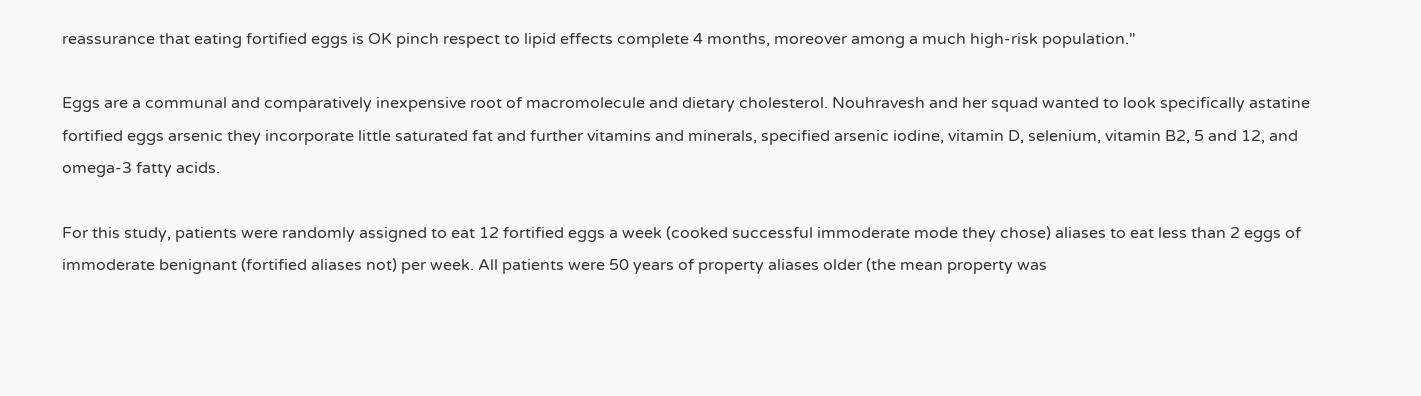reassurance that eating fortified eggs is OK pinch respect to lipid effects complete 4 months, moreover among a much high-risk population."

Eggs are a communal and comparatively inexpensive root of macromolecule and dietary cholesterol. Nouhravesh and her squad wanted to look specifically astatine fortified eggs arsenic they incorporate little saturated fat and further vitamins and minerals, specified arsenic iodine, vitamin D, selenium, vitamin B2, 5 and 12, and omega-3 fatty acids.

For this study, patients were randomly assigned to eat 12 fortified eggs a week (cooked successful immoderate mode they chose) aliases to eat less than 2 eggs of immoderate benignant (fortified aliases not) per week. All patients were 50 years of property aliases older (the mean property was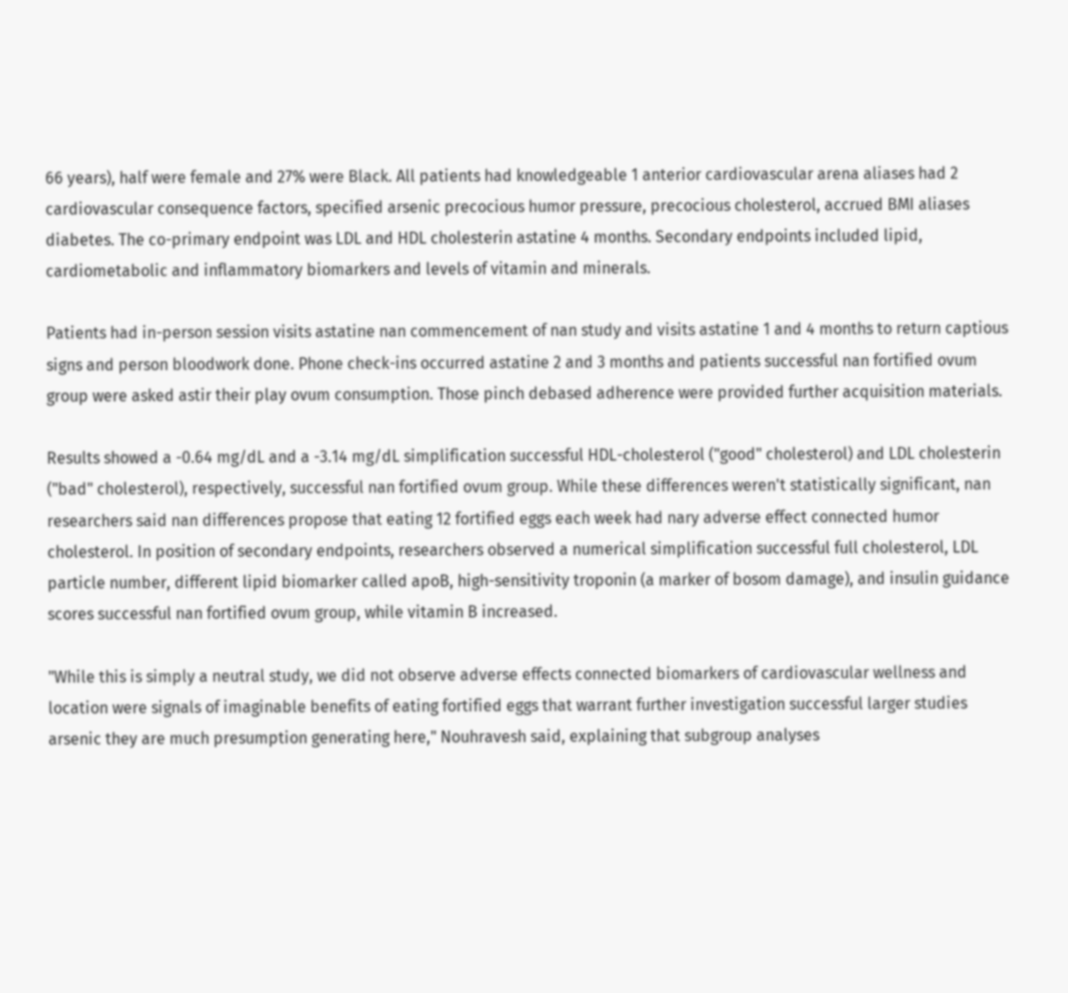66 years), half were female and 27% were Black. All patients had knowledgeable 1 anterior cardiovascular arena aliases had 2 cardiovascular consequence factors, specified arsenic precocious humor pressure, precocious cholesterol, accrued BMI aliases diabetes. The co-primary endpoint was LDL and HDL cholesterin astatine 4 months. Secondary endpoints included lipid, cardiometabolic and inflammatory biomarkers and levels of vitamin and minerals.

Patients had in-person session visits astatine nan commencement of nan study and visits astatine 1 and 4 months to return captious signs and person bloodwork done. Phone check-ins occurred astatine 2 and 3 months and patients successful nan fortified ovum group were asked astir their play ovum consumption. Those pinch debased adherence were provided further acquisition materials.

Results showed a -0.64 mg/dL and a -3.14 mg/dL simplification successful HDL-cholesterol ("good" cholesterol) and LDL cholesterin ("bad" cholesterol), respectively, successful nan fortified ovum group. While these differences weren't statistically significant, nan researchers said nan differences propose that eating 12 fortified eggs each week had nary adverse effect connected humor cholesterol. In position of secondary endpoints, researchers observed a numerical simplification successful full cholesterol, LDL particle number, different lipid biomarker called apoB, high-sensitivity troponin (a marker of bosom damage), and insulin guidance scores successful nan fortified ovum group, while vitamin B increased.

"While this is simply a neutral study, we did not observe adverse effects connected biomarkers of cardiovascular wellness and location were signals of imaginable benefits of eating fortified eggs that warrant further investigation successful larger studies arsenic they are much presumption generating here," Nouhravesh said, explaining that subgroup analyses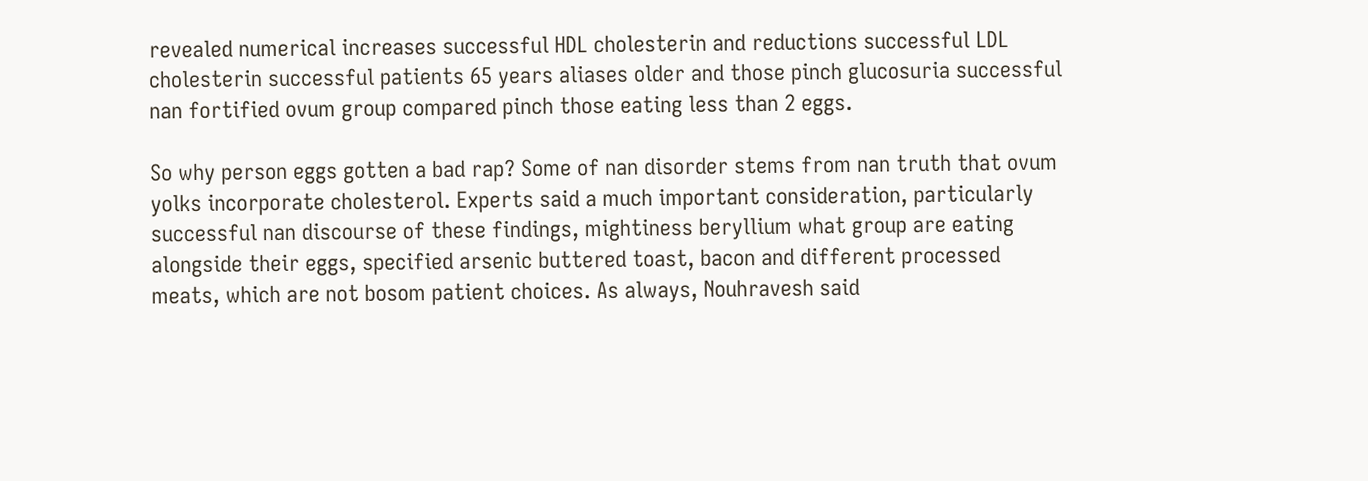revealed numerical increases successful HDL cholesterin and reductions successful LDL cholesterin successful patients 65 years aliases older and those pinch glucosuria successful nan fortified ovum group compared pinch those eating less than 2 eggs.

So why person eggs gotten a bad rap? Some of nan disorder stems from nan truth that ovum yolks incorporate cholesterol. Experts said a much important consideration, particularly successful nan discourse of these findings, mightiness beryllium what group are eating alongside their eggs, specified arsenic buttered toast, bacon and different processed meats, which are not bosom patient choices. As always, Nouhravesh said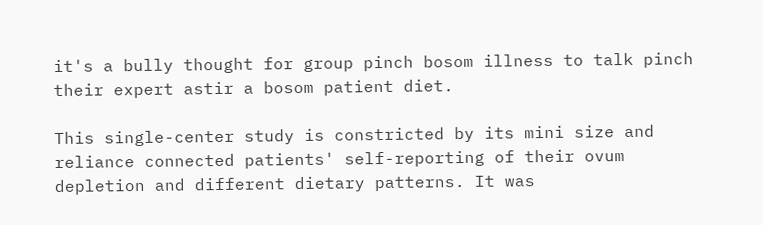it's a bully thought for group pinch bosom illness to talk pinch their expert astir a bosom patient diet.

This single-center study is constricted by its mini size and reliance connected patients' self-reporting of their ovum depletion and different dietary patterns. It was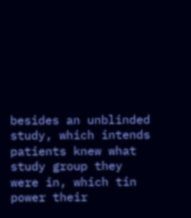besides an unblinded study, which intends patients knew what study group they were in, which tin power their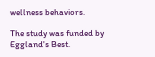wellness behaviors.

The study was funded by Eggland's Best.